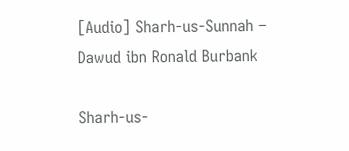[Audio] Sharh-us-Sunnah – Dawud ibn Ronald Burbank

Sharh-us-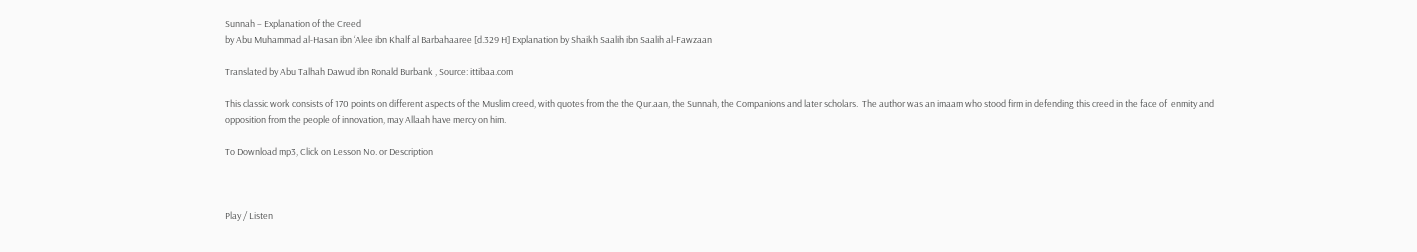Sunnah – Explanation of the Creed
by Abu Muhammad al-Hasan ibn ‘Alee ibn Khalf al Barbahaaree [d.329 H] Explanation by Shaikh Saalih ibn Saalih al-Fawzaan

Translated by Abu Talhah Dawud ibn Ronald Burbank , Source: ittibaa.com

This classic work consists of 170 points on different aspects of the Muslim creed, with quotes from the the Qur.aan, the Sunnah, the Companions and later scholars.  The author was an imaam who stood firm in defending this creed in the face of  enmity and opposition from the people of innovation, may Allaah have mercy on him.

To Download mp3, Click on Lesson No. or Description



Play / Listen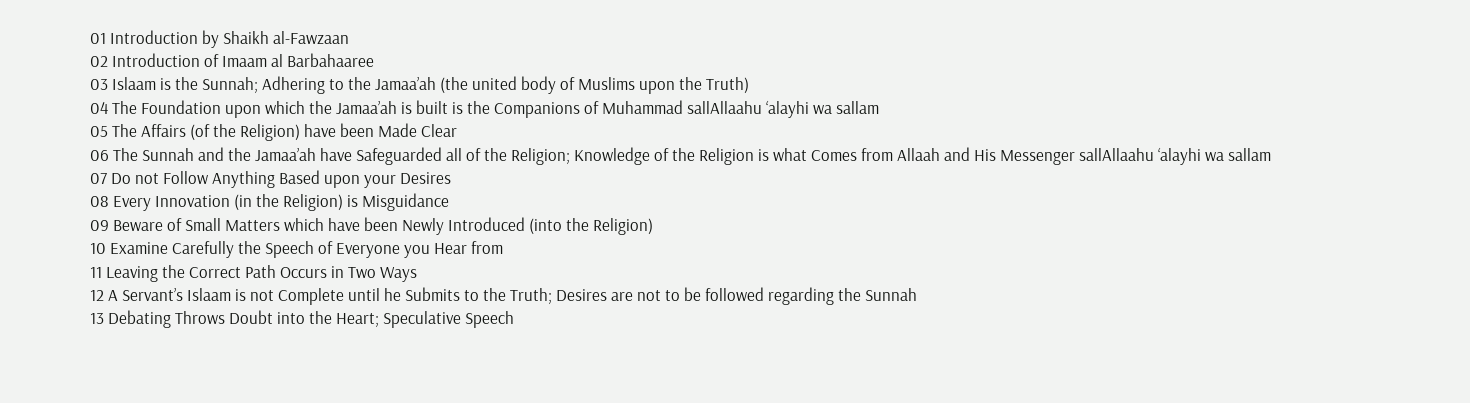01 Introduction by Shaikh al-Fawzaan
02 Introduction of Imaam al Barbahaaree
03 Islaam is the Sunnah; Adhering to the Jamaa’ah (the united body of Muslims upon the Truth)
04 The Foundation upon which the Jamaa’ah is built is the Companions of Muhammad sallAllaahu ‘alayhi wa sallam
05 The Affairs (of the Religion) have been Made Clear
06 The Sunnah and the Jamaa’ah have Safeguarded all of the Religion; Knowledge of the Religion is what Comes from Allaah and His Messenger sallAllaahu ‘alayhi wa sallam
07 Do not Follow Anything Based upon your Desires
08 Every Innovation (in the Religion) is Misguidance
09 Beware of Small Matters which have been Newly Introduced (into the Religion)
10 Examine Carefully the Speech of Everyone you Hear from
11 Leaving the Correct Path Occurs in Two Ways
12 A Servant’s Islaam is not Complete until he Submits to the Truth; Desires are not to be followed regarding the Sunnah
13 Debating Throws Doubt into the Heart; Speculative Speech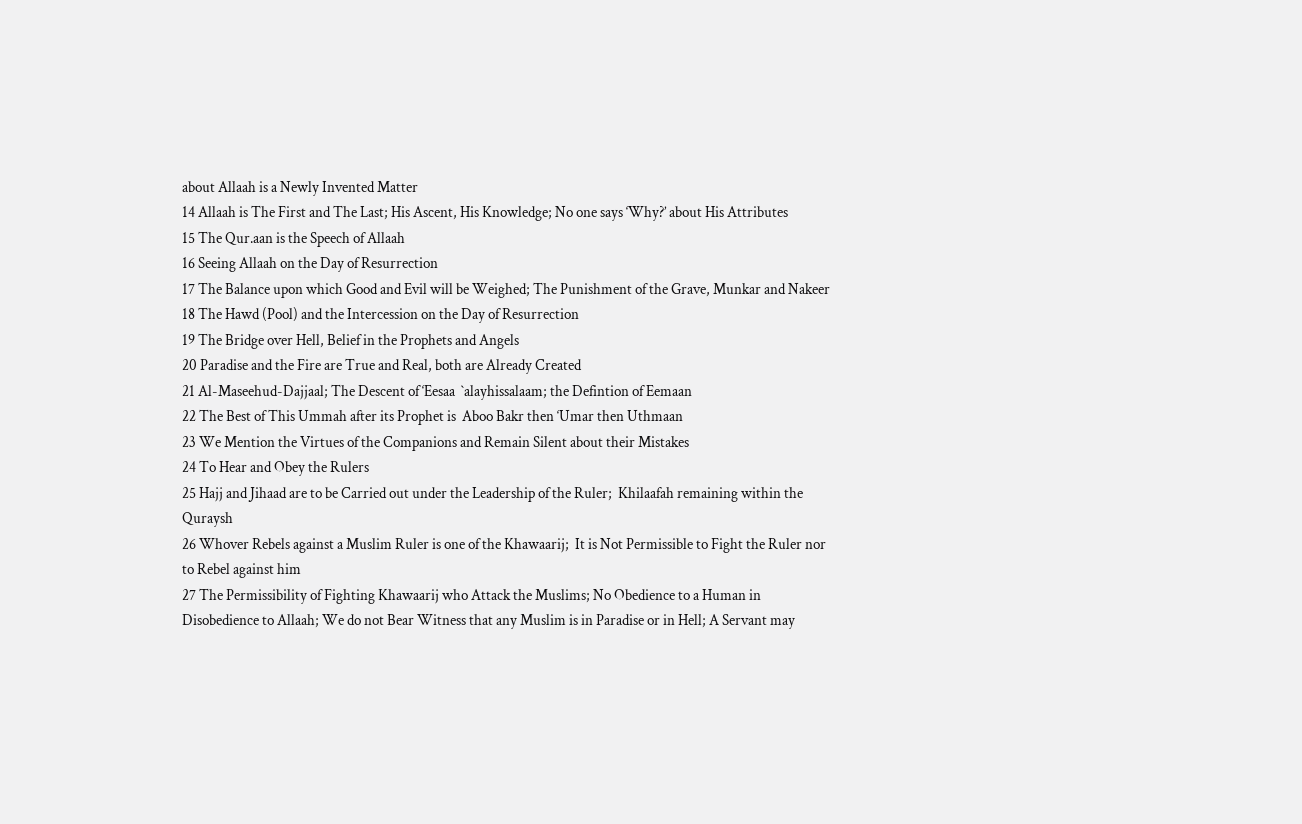about Allaah is a Newly Invented Matter
14 Allaah is The First and The Last; His Ascent, His Knowledge; No one says ‘Why?’ about His Attributes
15 The Qur.aan is the Speech of Allaah
16 Seeing Allaah on the Day of Resurrection
17 The Balance upon which Good and Evil will be Weighed; The Punishment of the Grave, Munkar and Nakeer
18 The Hawd (Pool) and the Intercession on the Day of Resurrection
19 The Bridge over Hell, Belief in the Prophets and Angels
20 Paradise and the Fire are True and Real, both are Already Created
21 Al-Maseehud-Dajjaal; The Descent of ‘Eesaa  `alayhissalaam; the Defintion of Eemaan
22 The Best of This Ummah after its Prophet is  Aboo Bakr then ‘Umar then Uthmaan
23 We Mention the Virtues of the Companions and Remain Silent about their Mistakes
24 To Hear and Obey the Rulers
25 Hajj and Jihaad are to be Carried out under the Leadership of the Ruler;  Khilaafah remaining within the Quraysh
26 Whover Rebels against a Muslim Ruler is one of the Khawaarij;  It is Not Permissible to Fight the Ruler nor to Rebel against him
27 The Permissibility of Fighting Khawaarij who Attack the Muslims; No Obedience to a Human in Disobedience to Allaah; We do not Bear Witness that any Muslim is in Paradise or in Hell; A Servant may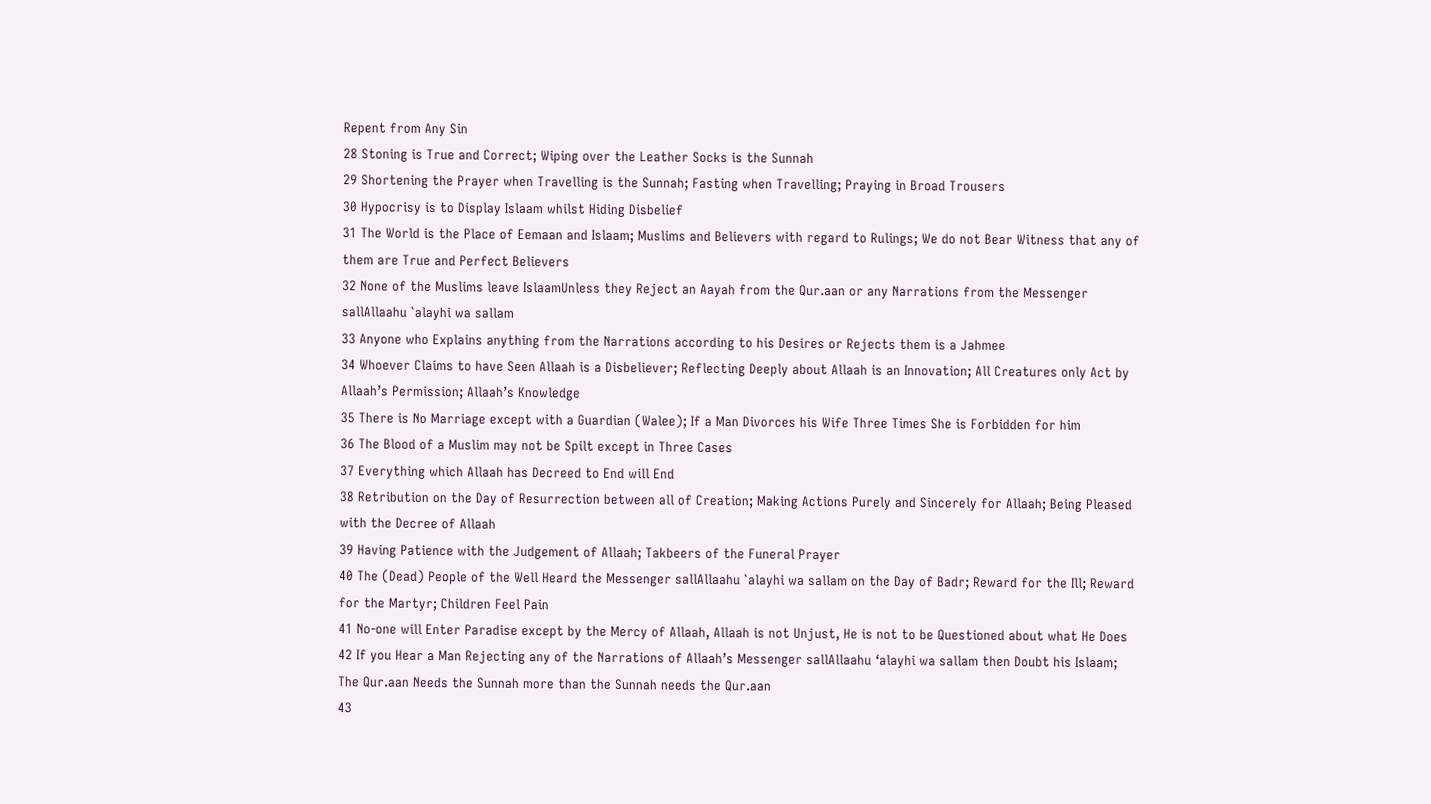Repent from Any Sin
28 Stoning is True and Correct; Wiping over the Leather Socks is the Sunnah
29 Shortening the Prayer when Travelling is the Sunnah; Fasting when Travelling; Praying in Broad Trousers
30 Hypocrisy is to Display Islaam whilst Hiding Disbelief
31 The World is the Place of Eemaan and Islaam; Muslims and Believers with regard to Rulings; We do not Bear Witness that any of them are True and Perfect Believers
32 None of the Muslims leave IslaamUnless they Reject an Aayah from the Qur.aan or any Narrations from the Messenger sallAllaahu `alayhi wa sallam
33 Anyone who Explains anything from the Narrations according to his Desires or Rejects them is a Jahmee
34 Whoever Claims to have Seen Allaah is a Disbeliever; Reflecting Deeply about Allaah is an Innovation; All Creatures only Act by Allaah’s Permission; Allaah’s Knowledge
35 There is No Marriage except with a Guardian (Walee); If a Man Divorces his Wife Three Times She is Forbidden for him
36 The Blood of a Muslim may not be Spilt except in Three Cases
37 Everything which Allaah has Decreed to End will End
38 Retribution on the Day of Resurrection between all of Creation; Making Actions Purely and Sincerely for Allaah; Being Pleased with the Decree of Allaah
39 Having Patience with the Judgement of Allaah; Takbeers of the Funeral Prayer
40 The (Dead) People of the Well Heard the Messenger sallAllaahu `alayhi wa sallam on the Day of Badr; Reward for the Ill; Reward for the Martyr; Children Feel Pain
41 No-one will Enter Paradise except by the Mercy of Allaah, Allaah is not Unjust, He is not to be Questioned about what He Does
42 If you Hear a Man Rejecting any of the Narrations of Allaah’s Messenger sallAllaahu ‘alayhi wa sallam then Doubt his Islaam;  The Qur.aan Needs the Sunnah more than the Sunnah needs the Qur.aan
43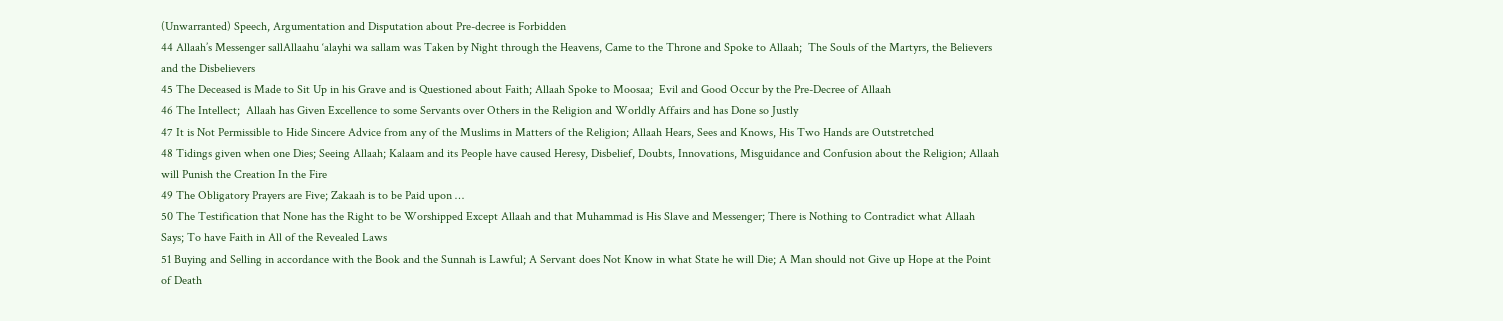(Unwarranted) Speech, Argumentation and Disputation about Pre-decree is Forbidden
44 Allaah’s Messenger sallAllaahu ‘alayhi wa sallam was Taken by Night through the Heavens, Came to the Throne and Spoke to Allaah;  The Souls of the Martyrs, the Believers and the Disbelievers
45 The Deceased is Made to Sit Up in his Grave and is Questioned about Faith; Allaah Spoke to Moosaa;  Evil and Good Occur by the Pre-Decree of Allaah
46 The Intellect;  Allaah has Given Excellence to some Servants over Others in the Religion and Worldly Affairs and has Done so Justly
47 It is Not Permissible to Hide Sincere Advice from any of the Muslims in Matters of the Religion; Allaah Hears, Sees and Knows, His Two Hands are Outstretched
48 Tidings given when one Dies; Seeing Allaah; Kalaam and its People have caused Heresy, Disbelief, Doubts, Innovations, Misguidance and Confusion about the Religion; Allaah will Punish the Creation In the Fire
49 The Obligatory Prayers are Five; Zakaah is to be Paid upon …
50 The Testification that None has the Right to be Worshipped Except Allaah and that Muhammad is His Slave and Messenger; There is Nothing to Contradict what Allaah Says; To have Faith in All of the Revealed Laws
51 Buying and Selling in accordance with the Book and the Sunnah is Lawful; A Servant does Not Know in what State he will Die; A Man should not Give up Hope at the Point of Death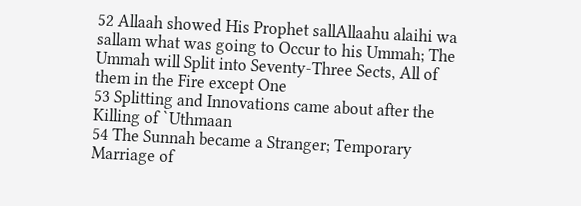52 Allaah showed His Prophet sallAllaahu alaihi wa sallam what was going to Occur to his Ummah; The Ummah will Split into Seventy-Three Sects, All of  them in the Fire except One
53 Splitting and Innovations came about after the Killing of `Uthmaan
54 The Sunnah became a Stranger; Temporary Marriage of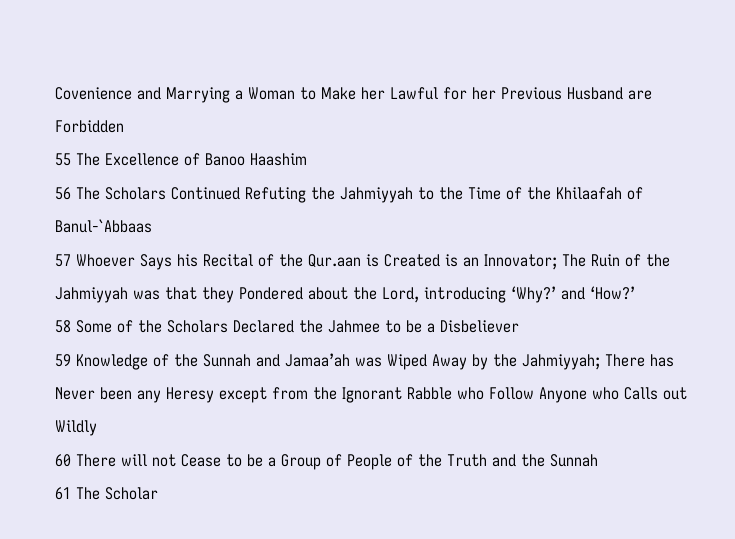Covenience and Marrying a Woman to Make her Lawful for her Previous Husband are Forbidden
55 The Excellence of Banoo Haashim
56 The Scholars Continued Refuting the Jahmiyyah to the Time of the Khilaafah of Banul-`Abbaas
57 Whoever Says his Recital of the Qur.aan is Created is an Innovator; The Ruin of the Jahmiyyah was that they Pondered about the Lord, introducing ‘Why?’ and ‘How?’
58 Some of the Scholars Declared the Jahmee to be a Disbeliever
59 Knowledge of the Sunnah and Jamaa’ah was Wiped Away by the Jahmiyyah; There has Never been any Heresy except from the Ignorant Rabble who Follow Anyone who Calls out Wildly
60 There will not Cease to be a Group of People of the Truth and the Sunnah
61 The Scholar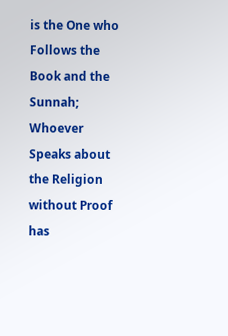is the One who Follows the Book and the Sunnah;  Whoever Speaks about the Religion without Proof has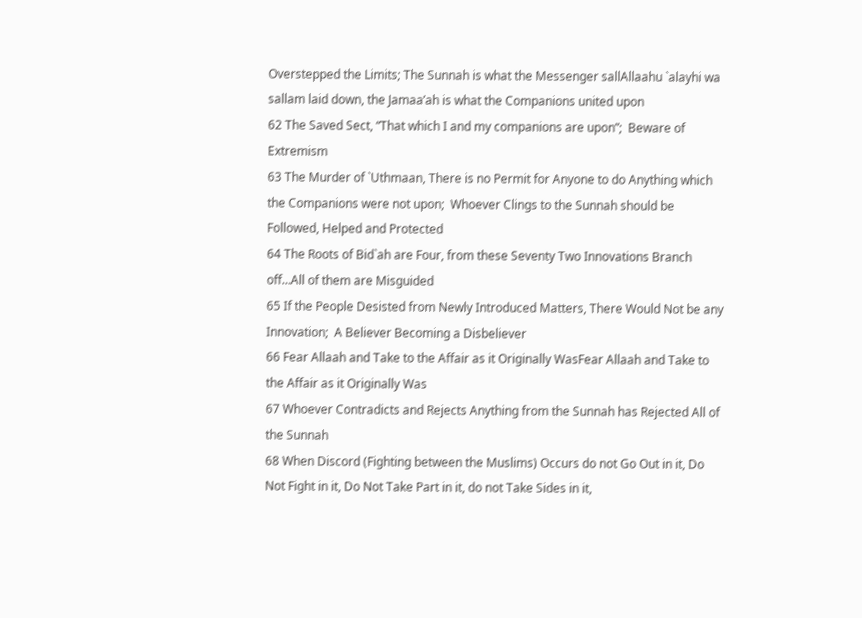Overstepped the Limits; The Sunnah is what the Messenger sallAllaahu `alayhi wa sallam laid down, the Jamaa’ah is what the Companions united upon
62 The Saved Sect, “That which I and my companions are upon”;  Beware of Extremism
63 The Murder of `Uthmaan, There is no Permit for Anyone to do Anything which the Companions were not upon;  Whoever Clings to the Sunnah should be Followed, Helped and Protected
64 The Roots of Bid`ah are Four, from these Seventy Two Innovations Branch off…All of them are Misguided
65 If the People Desisted from Newly Introduced Matters, There Would Not be any Innovation;  A Believer Becoming a Disbeliever
66 Fear Allaah and Take to the Affair as it Originally WasFear Allaah and Take to the Affair as it Originally Was
67 Whoever Contradicts and Rejects Anything from the Sunnah has Rejected All of the Sunnah
68 When Discord (Fighting between the Muslims) Occurs do not Go Out in it, Do Not Fight in it, Do Not Take Part in it, do not Take Sides in it,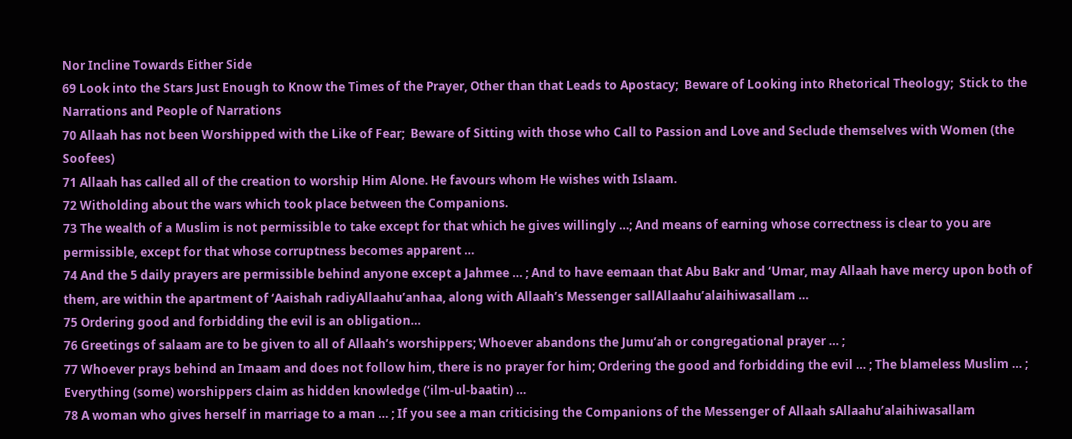Nor Incline Towards Either Side
69 Look into the Stars Just Enough to Know the Times of the Prayer, Other than that Leads to Apostacy;  Beware of Looking into Rhetorical Theology;  Stick to the Narrations and People of Narrations
70 Allaah has not been Worshipped with the Like of Fear;  Beware of Sitting with those who Call to Passion and Love and Seclude themselves with Women (the Soofees)
71 Allaah has called all of the creation to worship Him Alone. He favours whom He wishes with Islaam.
72 Witholding about the wars which took place between the Companions.
73 The wealth of a Muslim is not permissible to take except for that which he gives willingly …; And means of earning whose correctness is clear to you are permissible, except for that whose corruptness becomes apparent …
74 And the 5 daily prayers are permissible behind anyone except a Jahmee … ; And to have eemaan that Abu Bakr and ‘Umar, may Allaah have mercy upon both of them, are within the apartment of ‘Aaishah radiyAllaahu’anhaa, along with Allaah’s Messenger sallAllaahu’alaihiwasallam …
75 Ordering good and forbidding the evil is an obligation…
76 Greetings of salaam are to be given to all of Allaah’s worshippers; Whoever abandons the Jumu’ah or congregational prayer … ;
77 Whoever prays behind an Imaam and does not follow him, there is no prayer for him; Ordering the good and forbidding the evil … ; The blameless Muslim … ; Everything (some) worshippers claim as hidden knowledge (‘ilm-ul-baatin) …
78 A woman who gives herself in marriage to a man … ; If you see a man criticising the Companions of the Messenger of Allaah sAllaahu’alaihiwasallam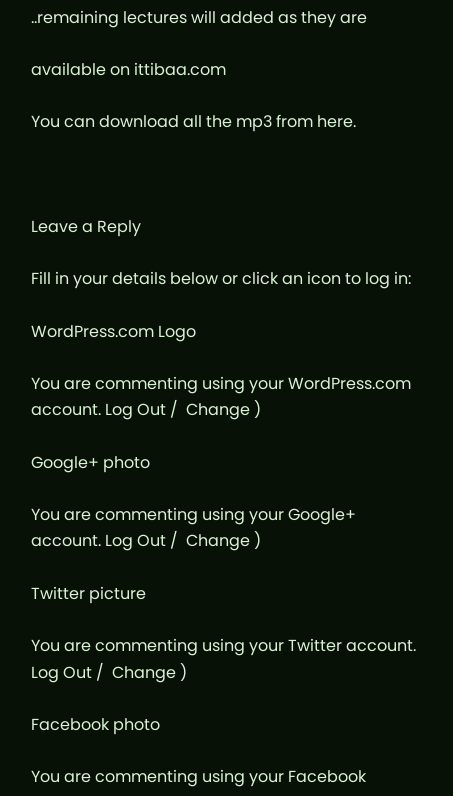..remaining lectures will added as they are

available on ittibaa.com

You can download all the mp3 from here.



Leave a Reply

Fill in your details below or click an icon to log in:

WordPress.com Logo

You are commenting using your WordPress.com account. Log Out /  Change )

Google+ photo

You are commenting using your Google+ account. Log Out /  Change )

Twitter picture

You are commenting using your Twitter account. Log Out /  Change )

Facebook photo

You are commenting using your Facebook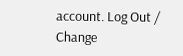account. Log Out /  Change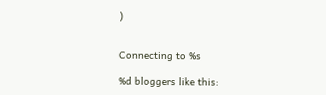)


Connecting to %s

%d bloggers like this: